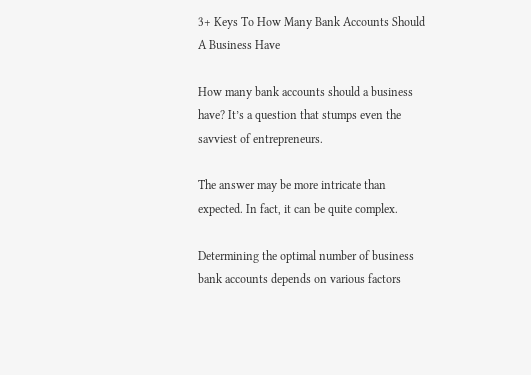3+ Keys To How Many Bank Accounts Should A Business Have

How many bank accounts should a business have? It’s a question that stumps even the savviest of entrepreneurs.

The answer may be more intricate than expected. In fact, it can be quite complex.

Determining the optimal number of business bank accounts depends on various factors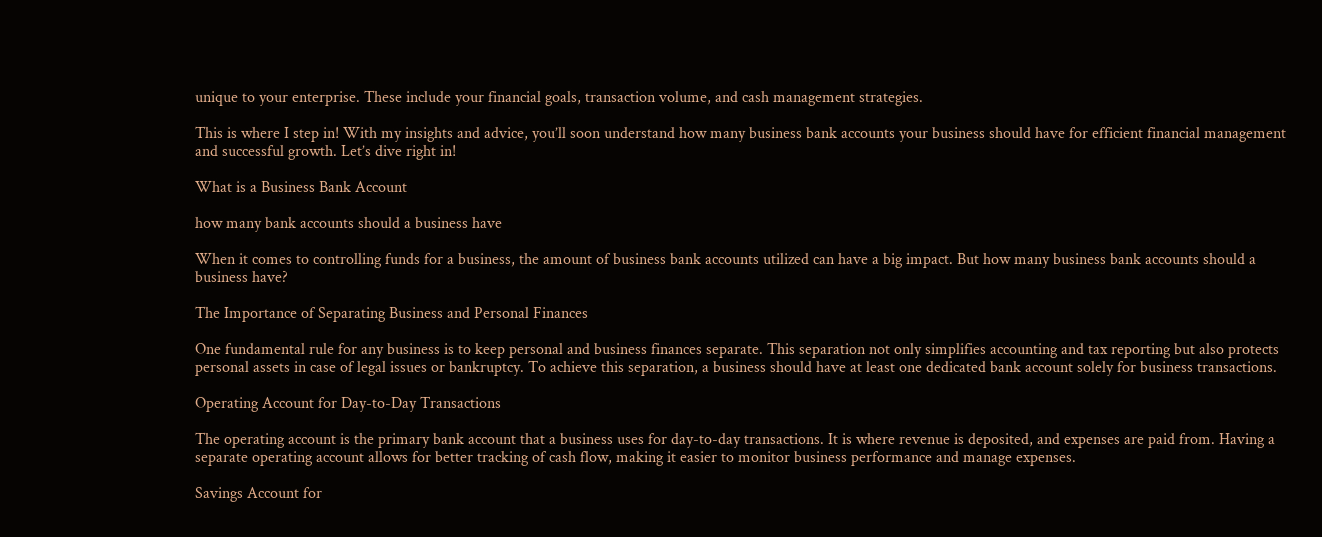unique to your enterprise. These include your financial goals, transaction volume, and cash management strategies.

This is where I step in! With my insights and advice, you’ll soon understand how many business bank accounts your business should have for efficient financial management and successful growth. Let’s dive right in!

What is a Business Bank Account

how many bank accounts should a business have

When it comes to controlling funds for a business, the amount of business bank accounts utilized can have a big impact. But how many business bank accounts should a business have?

The Importance of Separating Business and Personal Finances

One fundamental rule for any business is to keep personal and business finances separate. This separation not only simplifies accounting and tax reporting but also protects personal assets in case of legal issues or bankruptcy. To achieve this separation, a business should have at least one dedicated bank account solely for business transactions.

Operating Account for Day-to-Day Transactions

The operating account is the primary bank account that a business uses for day-to-day transactions. It is where revenue is deposited, and expenses are paid from. Having a separate operating account allows for better tracking of cash flow, making it easier to monitor business performance and manage expenses.

Savings Account for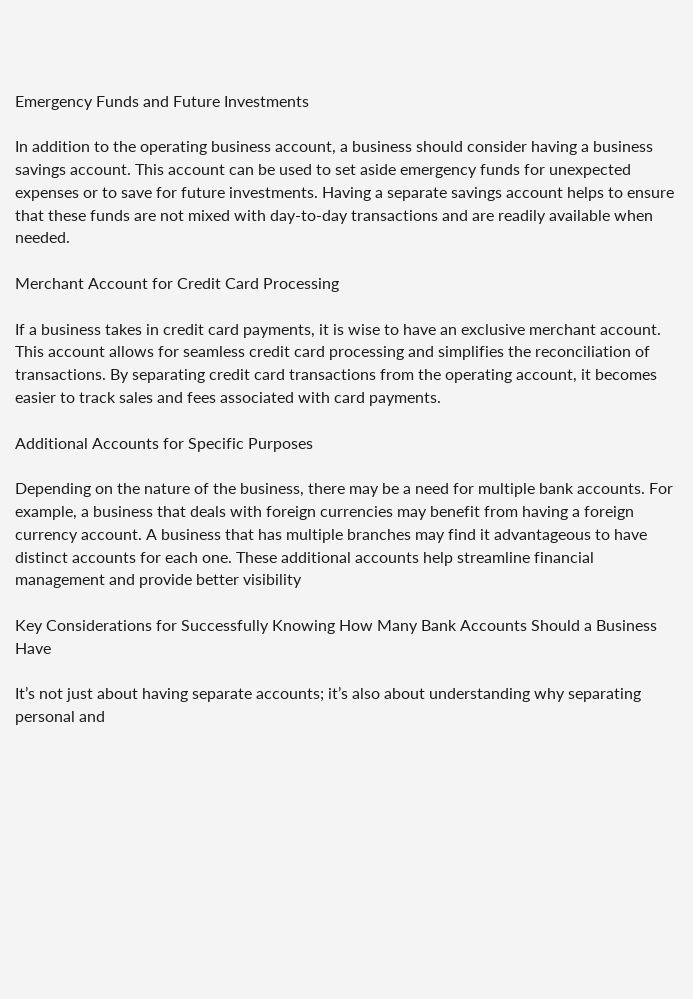Emergency Funds and Future Investments

In addition to the operating business account, a business should consider having a business savings account. This account can be used to set aside emergency funds for unexpected expenses or to save for future investments. Having a separate savings account helps to ensure that these funds are not mixed with day-to-day transactions and are readily available when needed.

Merchant Account for Credit Card Processing

If a business takes in credit card payments, it is wise to have an exclusive merchant account. This account allows for seamless credit card processing and simplifies the reconciliation of transactions. By separating credit card transactions from the operating account, it becomes easier to track sales and fees associated with card payments.

Additional Accounts for Specific Purposes

Depending on the nature of the business, there may be a need for multiple bank accounts. For example, a business that deals with foreign currencies may benefit from having a foreign currency account. A business that has multiple branches may find it advantageous to have distinct accounts for each one. These additional accounts help streamline financial management and provide better visibility

Key Considerations for Successfully Knowing How Many Bank Accounts Should a Business Have

It’s not just about having separate accounts; it’s also about understanding why separating personal and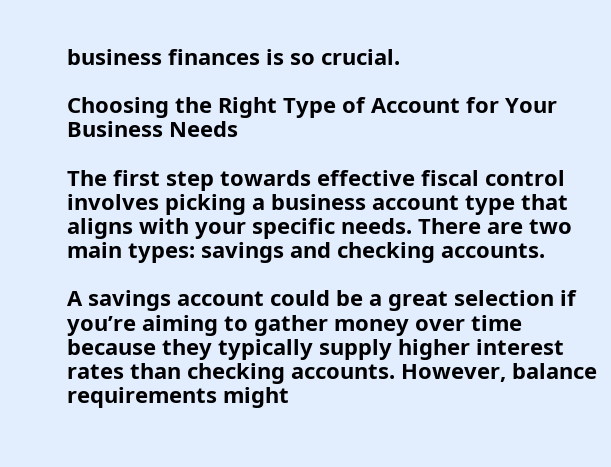business finances is so crucial.

Choosing the Right Type of Account for Your Business Needs

The first step towards effective fiscal control involves picking a business account type that aligns with your specific needs. There are two main types: savings and checking accounts.

A savings account could be a great selection if you’re aiming to gather money over time because they typically supply higher interest rates than checking accounts. However, balance requirements might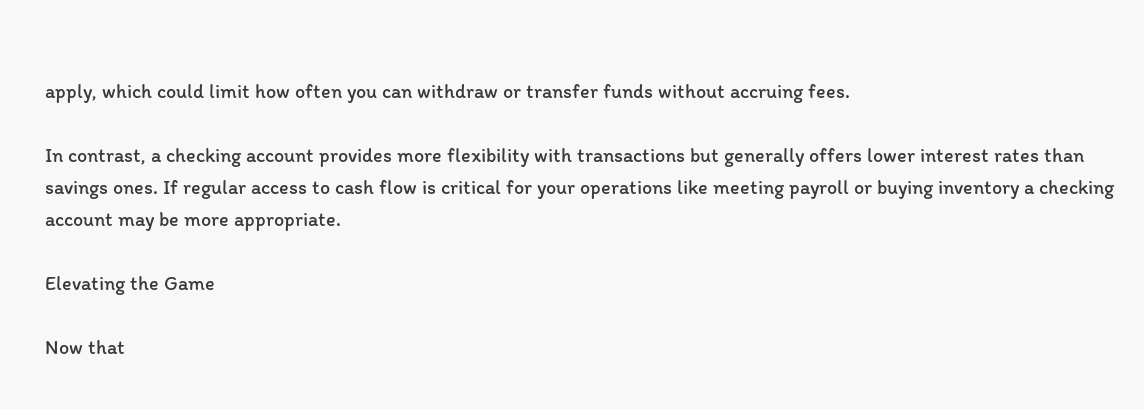apply, which could limit how often you can withdraw or transfer funds without accruing fees.

In contrast, a checking account provides more flexibility with transactions but generally offers lower interest rates than savings ones. If regular access to cash flow is critical for your operations like meeting payroll or buying inventory a checking account may be more appropriate.

Elevating the Game

Now that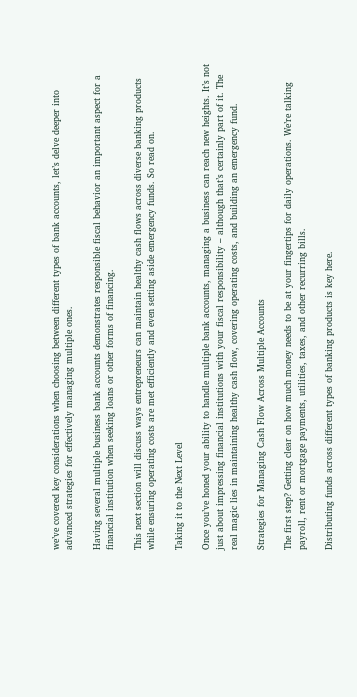we’ve covered key considerations when choosing between different types of bank accounts, let’s delve deeper into advanced strategies for effectively managing multiple ones.

Having several multiple business bank accounts demonstrates responsible fiscal behavior an important aspect for a financial institution when seeking loans or other forms of financing.

This next section will discuss ways entrepreneurs can maintain healthy cash flows across diverse banking products while ensuring operating costs are met efficiently and even setting aside emergency funds. So read on.

Taking it to the Next Level

Once you’ve honed your ability to handle multiple bank accounts, managing a business can reach new heights. It’s not just about impressing financial institutions with your fiscal responsibility – although that’s certainly part of it. The real magic lies in maintaining healthy cash flow, covering operating costs, and building an emergency fund.

Strategies for Managing Cash Flow Across Multiple Accounts

The first step? Getting clear on how much money needs to be at your fingertips for daily operations. We’re talking payroll, rent or mortgage payments, utilities, taxes, and other recurring bills.

Distributing funds across different types of banking products is key here.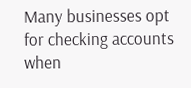Many businesses opt for checking accounts when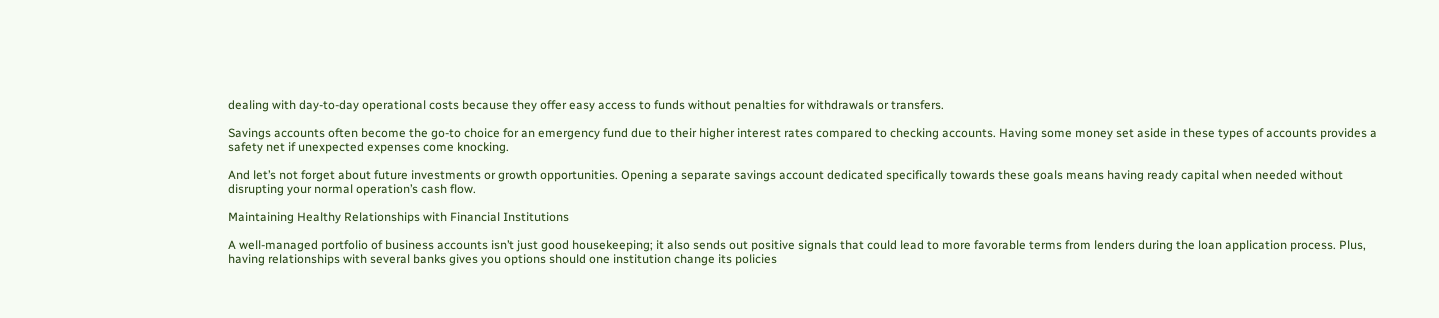dealing with day-to-day operational costs because they offer easy access to funds without penalties for withdrawals or transfers.

Savings accounts often become the go-to choice for an emergency fund due to their higher interest rates compared to checking accounts. Having some money set aside in these types of accounts provides a safety net if unexpected expenses come knocking.

And let’s not forget about future investments or growth opportunities. Opening a separate savings account dedicated specifically towards these goals means having ready capital when needed without disrupting your normal operation’s cash flow.

Maintaining Healthy Relationships with Financial Institutions

A well-managed portfolio of business accounts isn’t just good housekeeping; it also sends out positive signals that could lead to more favorable terms from lenders during the loan application process. Plus, having relationships with several banks gives you options should one institution change its policies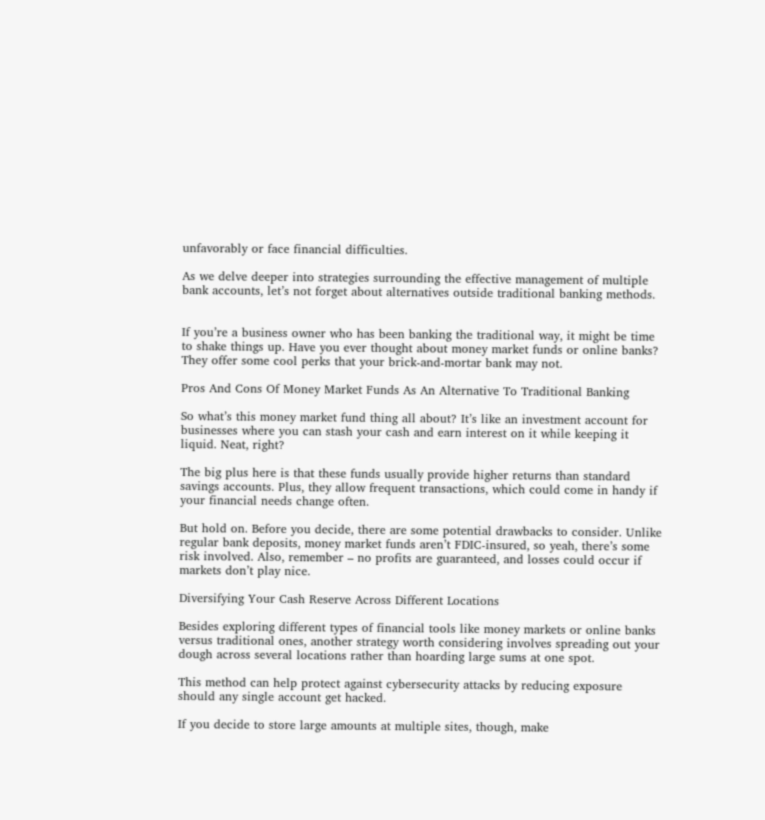unfavorably or face financial difficulties.

As we delve deeper into strategies surrounding the effective management of multiple bank accounts, let’s not forget about alternatives outside traditional banking methods.


If you’re a business owner who has been banking the traditional way, it might be time to shake things up. Have you ever thought about money market funds or online banks? They offer some cool perks that your brick-and-mortar bank may not.

Pros And Cons Of Money Market Funds As An Alternative To Traditional Banking

So what’s this money market fund thing all about? It’s like an investment account for businesses where you can stash your cash and earn interest on it while keeping it liquid. Neat, right?

The big plus here is that these funds usually provide higher returns than standard savings accounts. Plus, they allow frequent transactions, which could come in handy if your financial needs change often.

But hold on. Before you decide, there are some potential drawbacks to consider. Unlike regular bank deposits, money market funds aren’t FDIC-insured, so yeah, there’s some risk involved. Also, remember – no profits are guaranteed, and losses could occur if markets don’t play nice.

Diversifying Your Cash Reserve Across Different Locations

Besides exploring different types of financial tools like money markets or online banks versus traditional ones, another strategy worth considering involves spreading out your dough across several locations rather than hoarding large sums at one spot.

This method can help protect against cybersecurity attacks by reducing exposure should any single account get hacked.

If you decide to store large amounts at multiple sites, though, make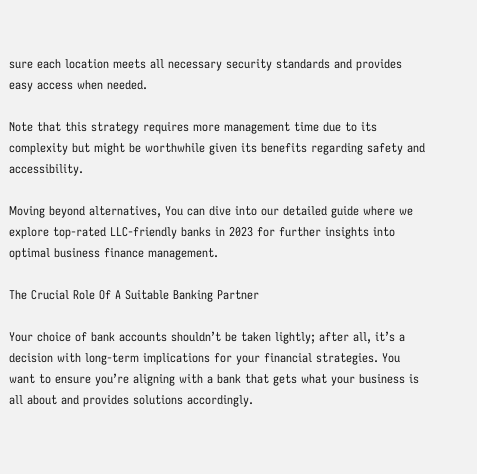sure each location meets all necessary security standards and provides easy access when needed.

Note that this strategy requires more management time due to its complexity but might be worthwhile given its benefits regarding safety and accessibility.

Moving beyond alternatives, You can dive into our detailed guide where we explore top-rated LLC-friendly banks in 2023 for further insights into optimal business finance management.

The Crucial Role Of A Suitable Banking Partner

Your choice of bank accounts shouldn’t be taken lightly; after all, it’s a decision with long-term implications for your financial strategies. You want to ensure you’re aligning with a bank that gets what your business is all about and provides solutions accordingly.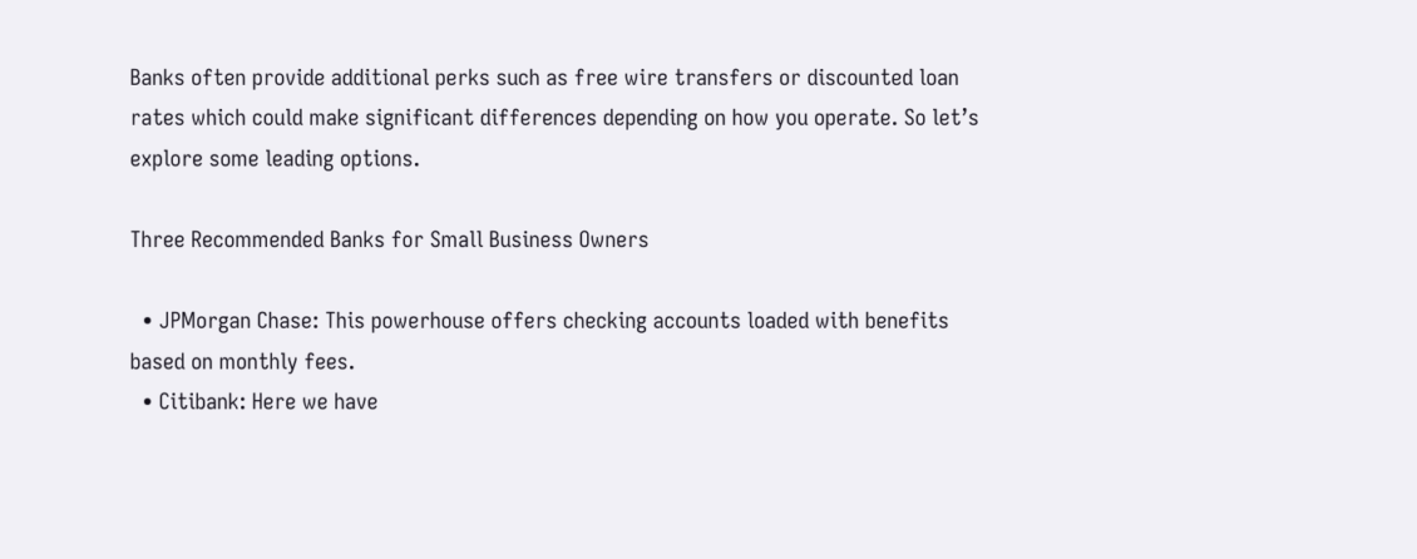Banks often provide additional perks such as free wire transfers or discounted loan rates which could make significant differences depending on how you operate. So let’s explore some leading options.

Three Recommended Banks for Small Business Owners

  • JPMorgan Chase: This powerhouse offers checking accounts loaded with benefits based on monthly fees.
  • Citibank: Here we have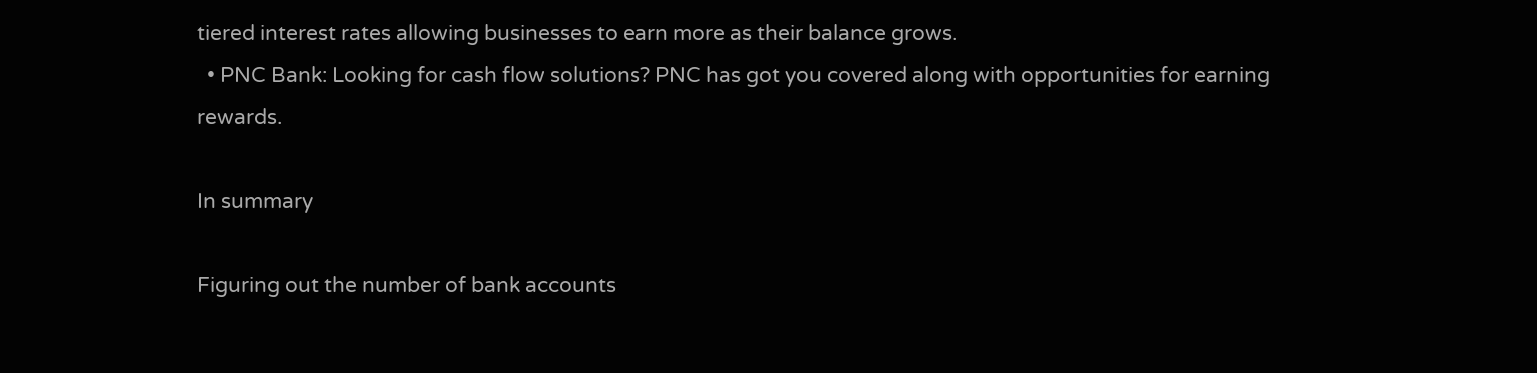tiered interest rates allowing businesses to earn more as their balance grows.
  • PNC Bank: Looking for cash flow solutions? PNC has got you covered along with opportunities for earning rewards.

In summary

Figuring out the number of bank accounts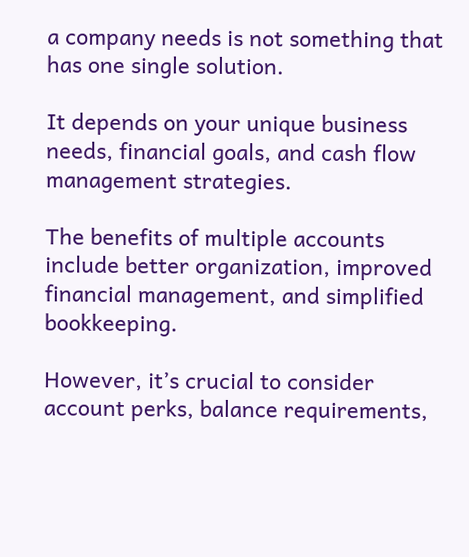a company needs is not something that has one single solution.

It depends on your unique business needs, financial goals, and cash flow management strategies.

The benefits of multiple accounts include better organization, improved financial management, and simplified bookkeeping.

However, it’s crucial to consider account perks, balance requirements,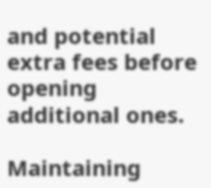and potential extra fees before opening additional ones.

Maintaining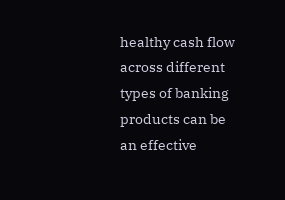healthy cash flow across different types of banking products can be an effective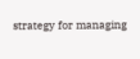strategy for managing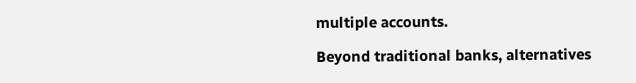multiple accounts.

Beyond traditional banks, alternatives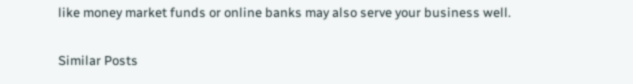like money market funds or online banks may also serve your business well.

Similar Posts